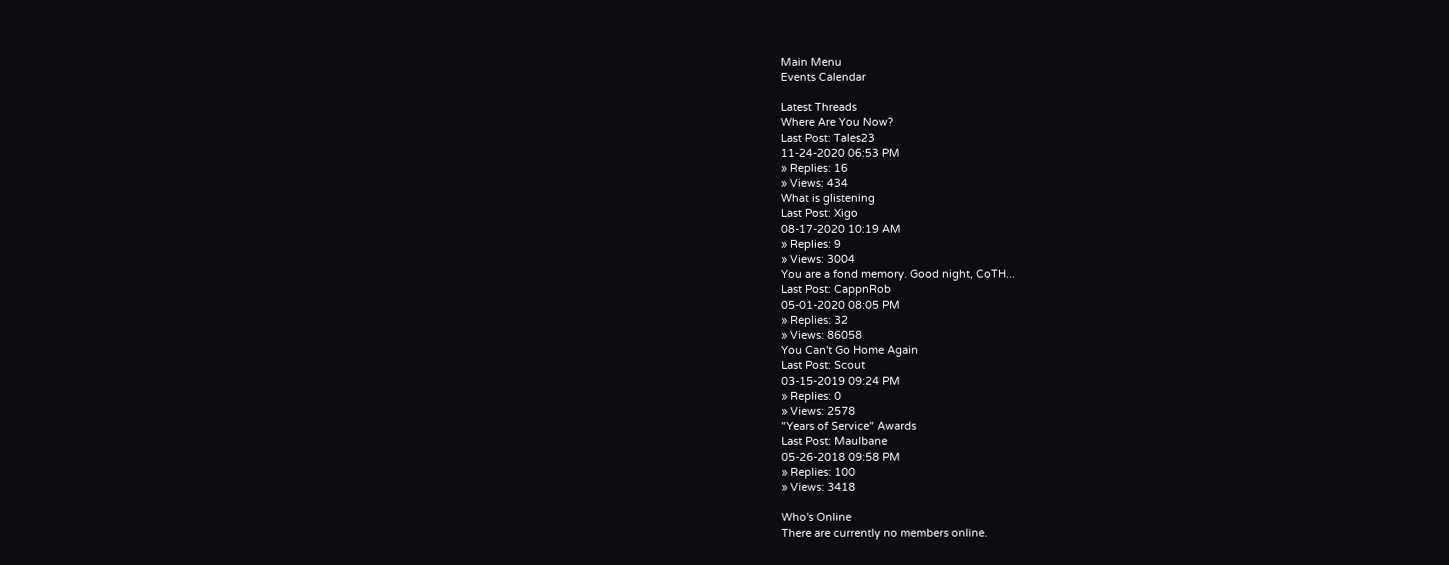Main Menu
Events Calendar

Latest Threads
Where Are You Now?
Last Post: Tales23
11-24-2020 06:53 PM
» Replies: 16
» Views: 434
What is glistening
Last Post: Xigo
08-17-2020 10:19 AM
» Replies: 9
» Views: 3004
You are a fond memory. Good night, CoTH...
Last Post: CappnRob
05-01-2020 08:05 PM
» Replies: 32
» Views: 86058
You Can't Go Home Again
Last Post: Scout
03-15-2019 09:24 PM
» Replies: 0
» Views: 2578
"Years of Service" Awards
Last Post: Maulbane
05-26-2018 09:58 PM
» Replies: 100
» Views: 3418

Who's Online
There are currently no members online.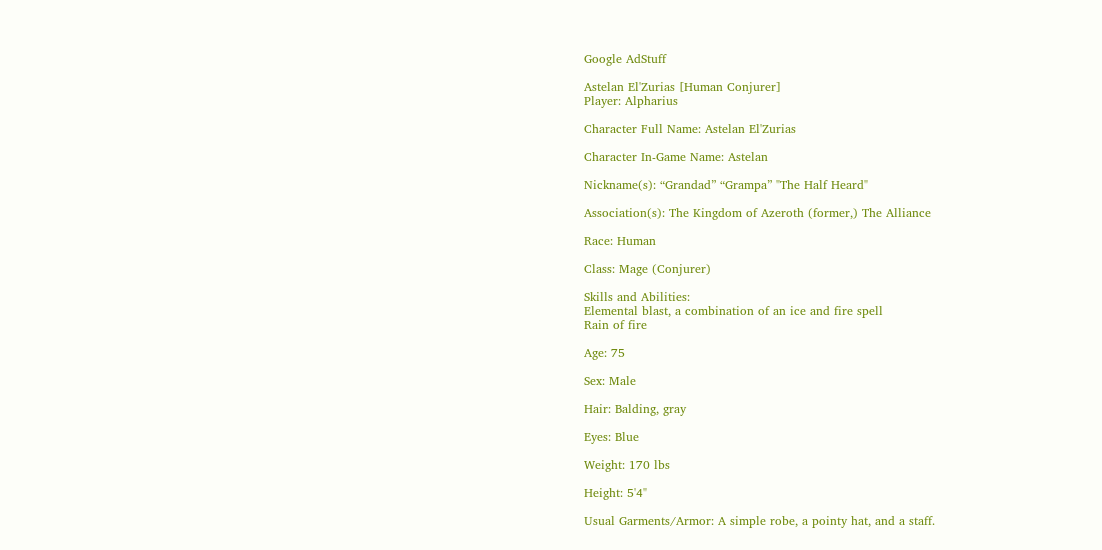Google AdStuff

Astelan El'Zurias [Human Conjurer]
Player: Alpharius

Character Full Name: Astelan El'Zurias

Character In-Game Name: Astelan

Nickname(s): “Grandad” “Grampa” "The Half Heard"

Association(s): The Kingdom of Azeroth (former,) The Alliance

Race: Human

Class: Mage (Conjurer)

Skills and Abilities:
Elemental blast, a combination of an ice and fire spell
Rain of fire

Age: 75

Sex: Male

Hair: Balding, gray

Eyes: Blue

Weight: 170 lbs

Height: 5'4"

Usual Garments/Armor: A simple robe, a pointy hat, and a staff.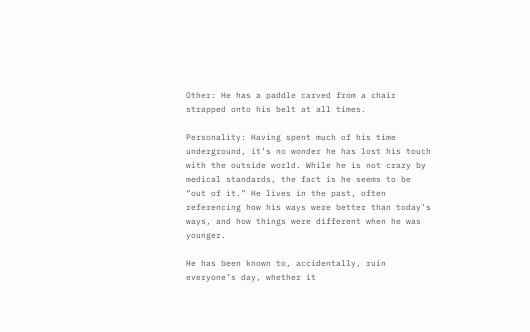Other: He has a paddle carved from a chair strapped onto his belt at all times.

Personality: Having spent much of his time underground, it’s no wonder he has lost his touch with the outside world. While he is not crazy by medical standards, the fact is he seems to be “out of it.” He lives in the past, often referencing how his ways were better than today’s ways, and how things were different when he was younger.

He has been known to, accidentally, ruin everyone’s day, whether it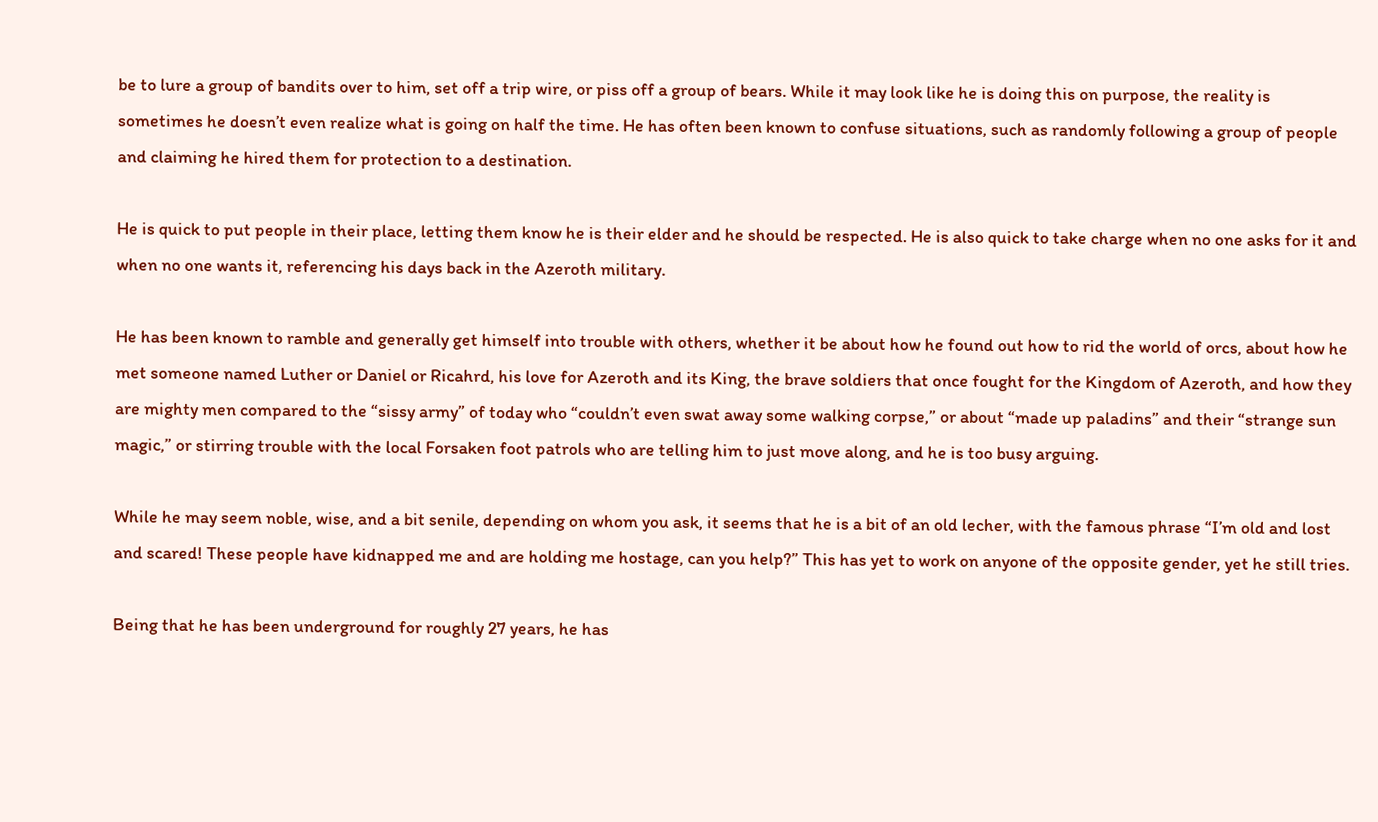be to lure a group of bandits over to him, set off a trip wire, or piss off a group of bears. While it may look like he is doing this on purpose, the reality is sometimes he doesn’t even realize what is going on half the time. He has often been known to confuse situations, such as randomly following a group of people and claiming he hired them for protection to a destination.

He is quick to put people in their place, letting them know he is their elder and he should be respected. He is also quick to take charge when no one asks for it and when no one wants it, referencing his days back in the Azeroth military.

He has been known to ramble and generally get himself into trouble with others, whether it be about how he found out how to rid the world of orcs, about how he met someone named Luther or Daniel or Ricahrd, his love for Azeroth and its King, the brave soldiers that once fought for the Kingdom of Azeroth, and how they are mighty men compared to the “sissy army” of today who “couldn’t even swat away some walking corpse,” or about “made up paladins” and their “strange sun magic,” or stirring trouble with the local Forsaken foot patrols who are telling him to just move along, and he is too busy arguing.

While he may seem noble, wise, and a bit senile, depending on whom you ask, it seems that he is a bit of an old lecher, with the famous phrase “I’m old and lost and scared! These people have kidnapped me and are holding me hostage, can you help?” This has yet to work on anyone of the opposite gender, yet he still tries.

Being that he has been underground for roughly 27 years, he has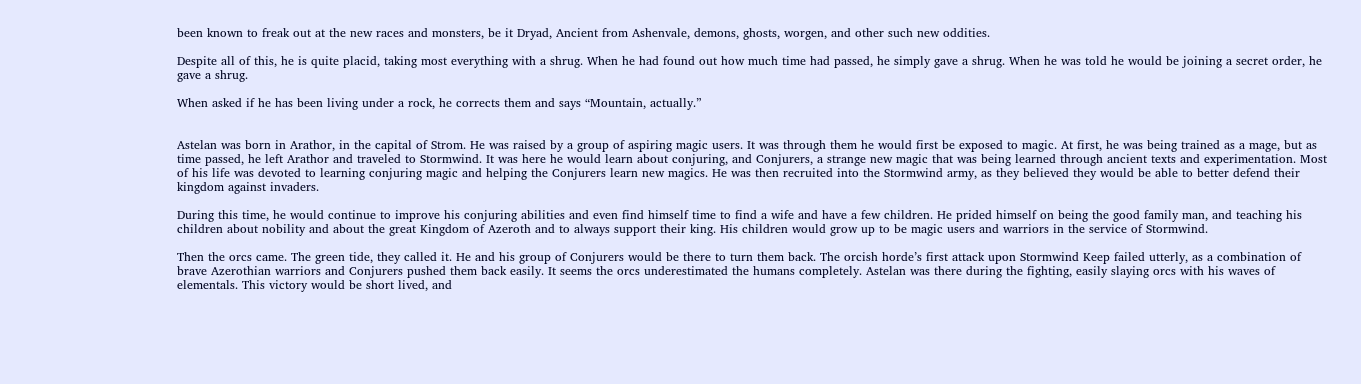been known to freak out at the new races and monsters, be it Dryad, Ancient from Ashenvale, demons, ghosts, worgen, and other such new oddities.

Despite all of this, he is quite placid, taking most everything with a shrug. When he had found out how much time had passed, he simply gave a shrug. When he was told he would be joining a secret order, he gave a shrug.

When asked if he has been living under a rock, he corrects them and says “Mountain, actually.”


Astelan was born in Arathor, in the capital of Strom. He was raised by a group of aspiring magic users. It was through them he would first be exposed to magic. At first, he was being trained as a mage, but as time passed, he left Arathor and traveled to Stormwind. It was here he would learn about conjuring, and Conjurers, a strange new magic that was being learned through ancient texts and experimentation. Most of his life was devoted to learning conjuring magic and helping the Conjurers learn new magics. He was then recruited into the Stormwind army, as they believed they would be able to better defend their kingdom against invaders.

During this time, he would continue to improve his conjuring abilities and even find himself time to find a wife and have a few children. He prided himself on being the good family man, and teaching his children about nobility and about the great Kingdom of Azeroth and to always support their king. His children would grow up to be magic users and warriors in the service of Stormwind.

Then the orcs came. The green tide, they called it. He and his group of Conjurers would be there to turn them back. The orcish horde’s first attack upon Stormwind Keep failed utterly, as a combination of brave Azerothian warriors and Conjurers pushed them back easily. It seems the orcs underestimated the humans completely. Astelan was there during the fighting, easily slaying orcs with his waves of elementals. This victory would be short lived, and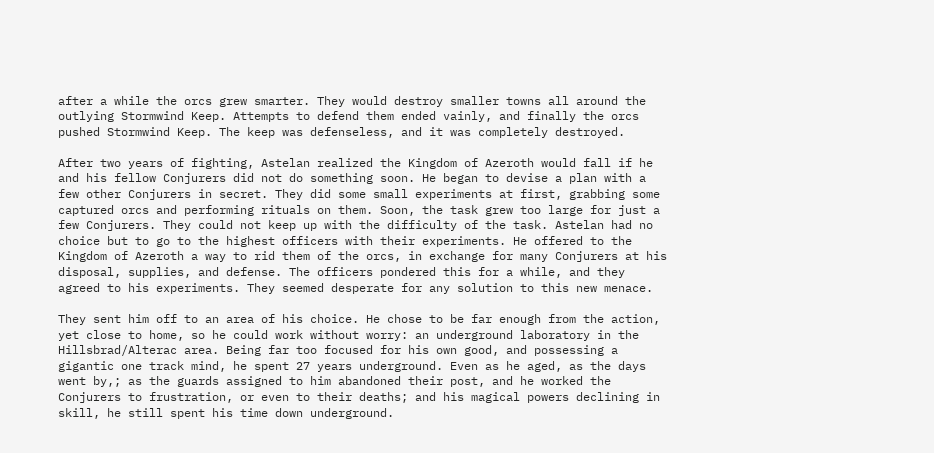after a while the orcs grew smarter. They would destroy smaller towns all around the outlying Stormwind Keep. Attempts to defend them ended vainly, and finally the orcs pushed Stormwind Keep. The keep was defenseless, and it was completely destroyed.

After two years of fighting, Astelan realized the Kingdom of Azeroth would fall if he and his fellow Conjurers did not do something soon. He began to devise a plan with a few other Conjurers in secret. They did some small experiments at first, grabbing some captured orcs and performing rituals on them. Soon, the task grew too large for just a few Conjurers. They could not keep up with the difficulty of the task. Astelan had no choice but to go to the highest officers with their experiments. He offered to the Kingdom of Azeroth a way to rid them of the orcs, in exchange for many Conjurers at his disposal, supplies, and defense. The officers pondered this for a while, and they agreed to his experiments. They seemed desperate for any solution to this new menace.

They sent him off to an area of his choice. He chose to be far enough from the action, yet close to home, so he could work without worry: an underground laboratory in the Hillsbrad/Alterac area. Being far too focused for his own good, and possessing a gigantic one track mind, he spent 27 years underground. Even as he aged, as the days went by,; as the guards assigned to him abandoned their post, and he worked the Conjurers to frustration, or even to their deaths; and his magical powers declining in skill, he still spent his time down underground.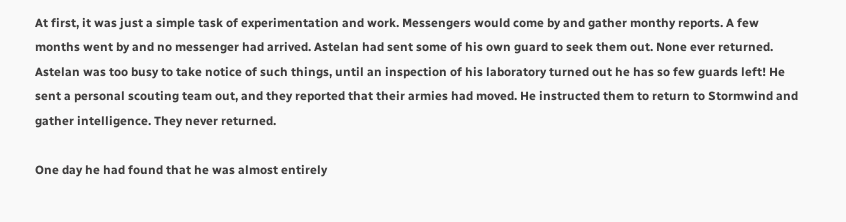At first, it was just a simple task of experimentation and work. Messengers would come by and gather monthy reports. A few months went by and no messenger had arrived. Astelan had sent some of his own guard to seek them out. None ever returned. Astelan was too busy to take notice of such things, until an inspection of his laboratory turned out he has so few guards left! He sent a personal scouting team out, and they reported that their armies had moved. He instructed them to return to Stormwind and gather intelligence. They never returned.

One day he had found that he was almost entirely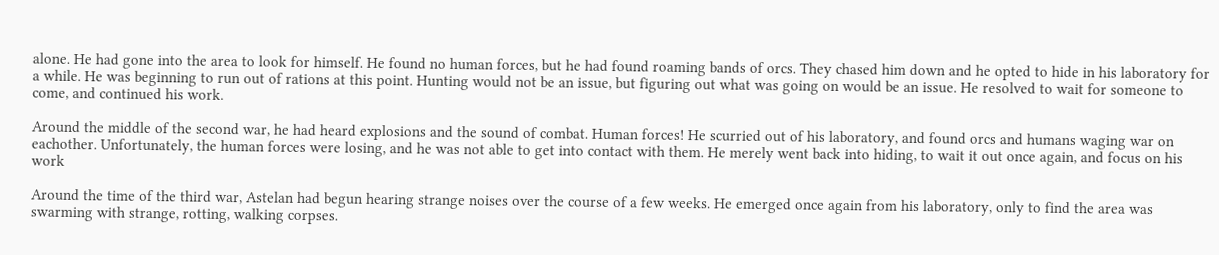alone. He had gone into the area to look for himself. He found no human forces, but he had found roaming bands of orcs. They chased him down and he opted to hide in his laboratory for a while. He was beginning to run out of rations at this point. Hunting would not be an issue, but figuring out what was going on would be an issue. He resolved to wait for someone to come, and continued his work.

Around the middle of the second war, he had heard explosions and the sound of combat. Human forces! He scurried out of his laboratory, and found orcs and humans waging war on eachother. Unfortunately, the human forces were losing, and he was not able to get into contact with them. He merely went back into hiding, to wait it out once again, and focus on his work

Around the time of the third war, Astelan had begun hearing strange noises over the course of a few weeks. He emerged once again from his laboratory, only to find the area was swarming with strange, rotting, walking corpses.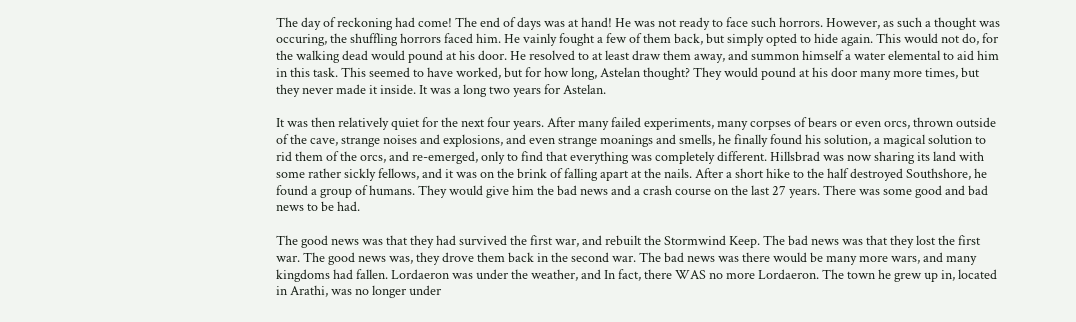The day of reckoning had come! The end of days was at hand! He was not ready to face such horrors. However, as such a thought was occuring, the shuffling horrors faced him. He vainly fought a few of them back, but simply opted to hide again. This would not do, for the walking dead would pound at his door. He resolved to at least draw them away, and summon himself a water elemental to aid him in this task. This seemed to have worked, but for how long, Astelan thought? They would pound at his door many more times, but they never made it inside. It was a long two years for Astelan.

It was then relatively quiet for the next four years. After many failed experiments, many corpses of bears or even orcs, thrown outside of the cave, strange noises and explosions, and even strange moanings and smells, he finally found his solution, a magical solution to rid them of the orcs, and re-emerged, only to find that everything was completely different. Hillsbrad was now sharing its land with some rather sickly fellows, and it was on the brink of falling apart at the nails. After a short hike to the half destroyed Southshore, he found a group of humans. They would give him the bad news and a crash course on the last 27 years. There was some good and bad news to be had.

The good news was that they had survived the first war, and rebuilt the Stormwind Keep. The bad news was that they lost the first war. The good news was, they drove them back in the second war. The bad news was there would be many more wars, and many kingdoms had fallen. Lordaeron was under the weather, and In fact, there WAS no more Lordaeron. The town he grew up in, located in Arathi, was no longer under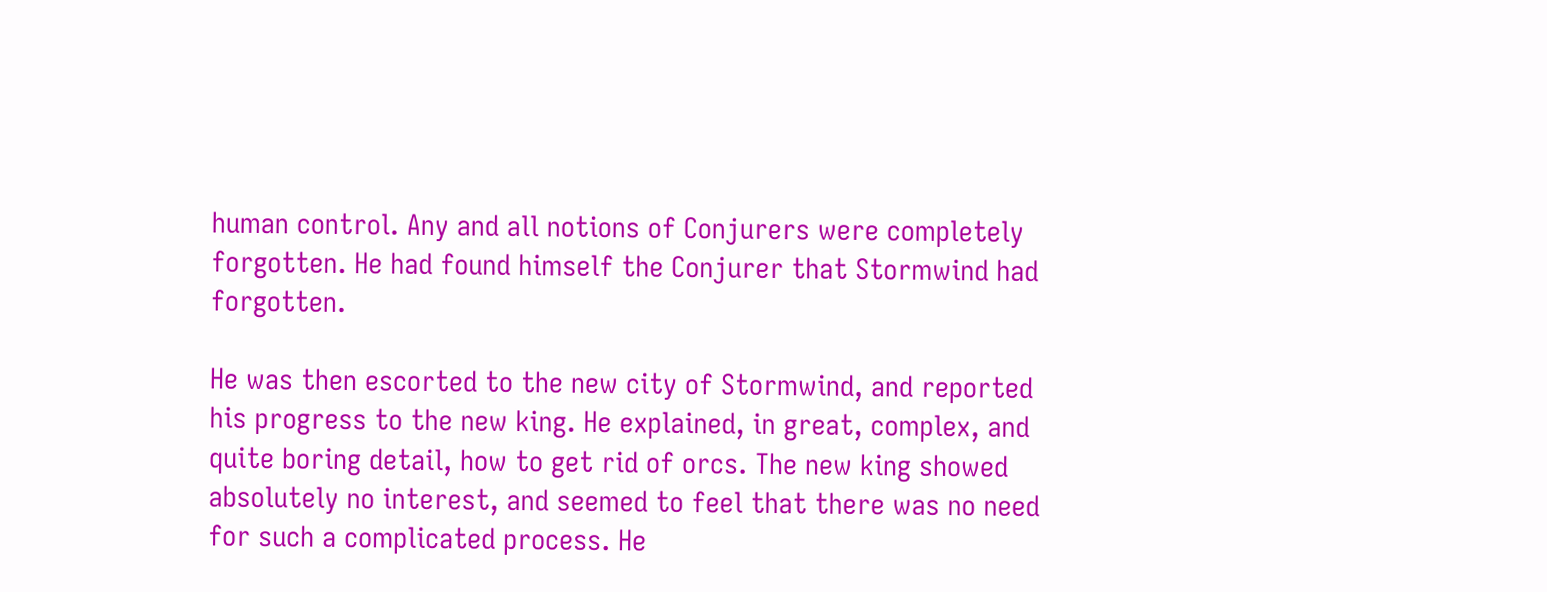human control. Any and all notions of Conjurers were completely forgotten. He had found himself the Conjurer that Stormwind had forgotten.

He was then escorted to the new city of Stormwind, and reported his progress to the new king. He explained, in great, complex, and quite boring detail, how to get rid of orcs. The new king showed absolutely no interest, and seemed to feel that there was no need for such a complicated process. He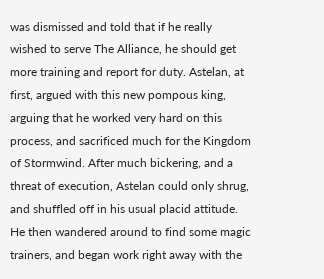was dismissed and told that if he really wished to serve The Alliance, he should get more training and report for duty. Astelan, at first, argued with this new pompous king, arguing that he worked very hard on this process, and sacrificed much for the Kingdom of Stormwind. After much bickering, and a threat of execution, Astelan could only shrug, and shuffled off in his usual placid attitude. He then wandered around to find some magic trainers, and began work right away with the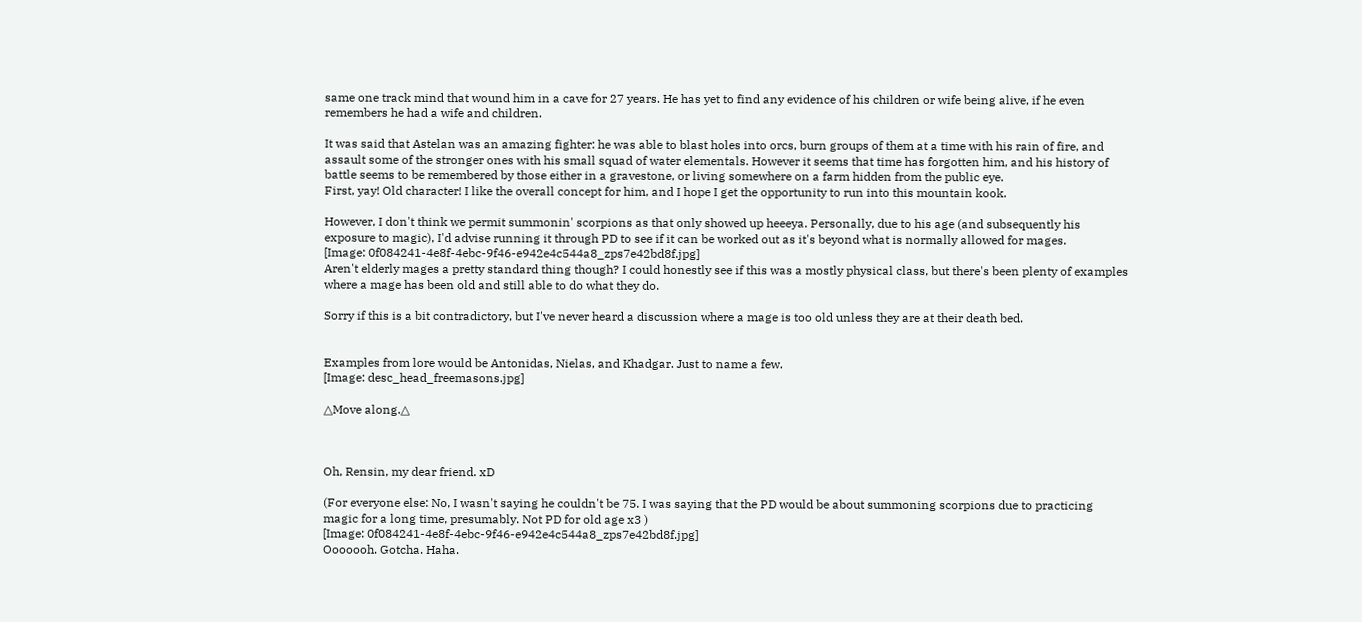same one track mind that wound him in a cave for 27 years. He has yet to find any evidence of his children or wife being alive, if he even remembers he had a wife and children.

It was said that Astelan was an amazing fighter: he was able to blast holes into orcs, burn groups of them at a time with his rain of fire, and assault some of the stronger ones with his small squad of water elementals. However it seems that time has forgotten him, and his history of battle seems to be remembered by those either in a gravestone, or living somewhere on a farm hidden from the public eye.
First, yay! Old character! I like the overall concept for him, and I hope I get the opportunity to run into this mountain kook.

However, I don't think we permit summonin' scorpions as that only showed up heeeya. Personally, due to his age (and subsequently his exposure to magic), I'd advise running it through PD to see if it can be worked out as it's beyond what is normally allowed for mages.
[Image: 0f084241-4e8f-4ebc-9f46-e942e4c544a8_zps7e42bd8f.jpg]
Aren't elderly mages a pretty standard thing though? I could honestly see if this was a mostly physical class, but there's been plenty of examples where a mage has been old and still able to do what they do.

Sorry if this is a bit contradictory, but I've never heard a discussion where a mage is too old unless they are at their death bed.


Examples from lore would be Antonidas, Nielas, and Khadgar. Just to name a few.
[Image: desc_head_freemasons.jpg]

△Move along.△



Oh, Rensin, my dear friend. xD

(For everyone else: No, I wasn't saying he couldn't be 75. I was saying that the PD would be about summoning scorpions due to practicing magic for a long time, presumably. Not PD for old age x3 )
[Image: 0f084241-4e8f-4ebc-9f46-e942e4c544a8_zps7e42bd8f.jpg]
Ooooooh. Gotcha. Haha.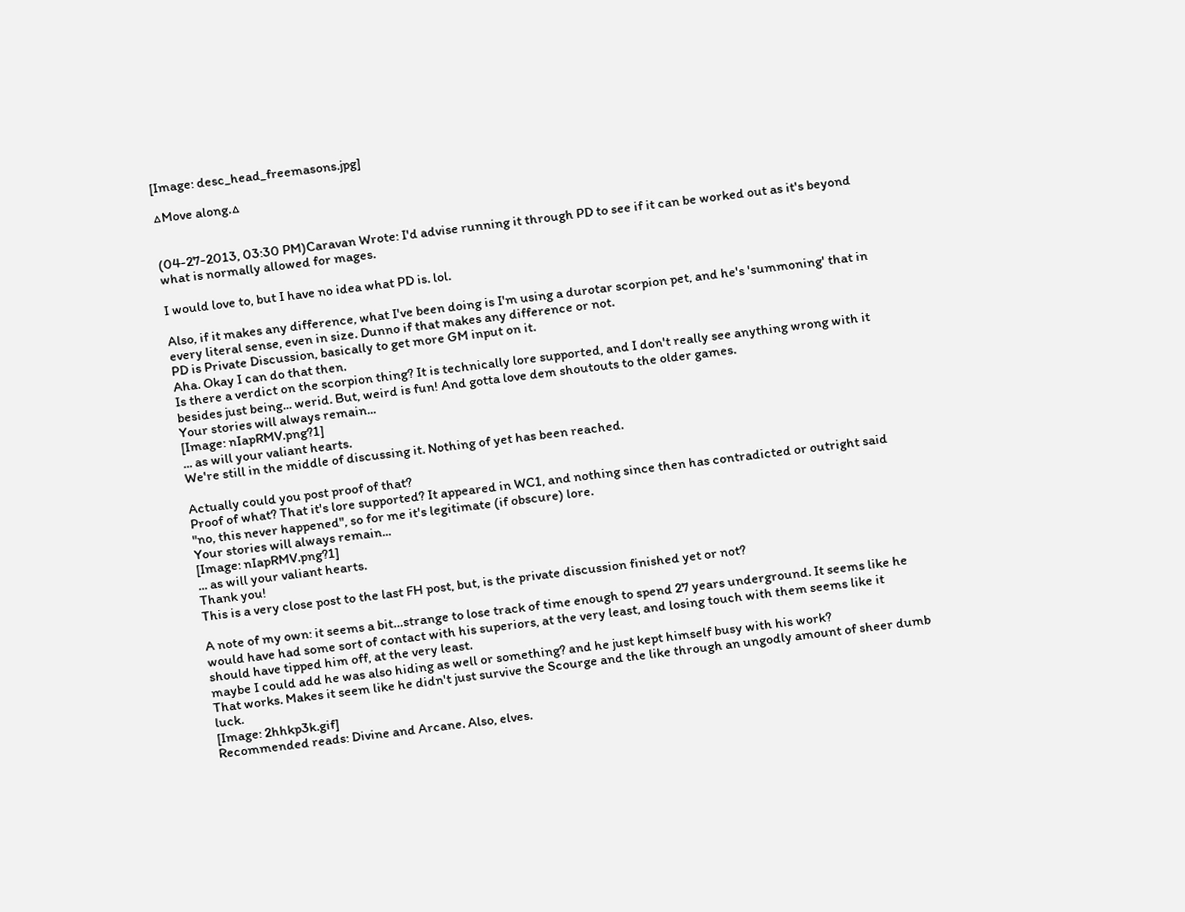[Image: desc_head_freemasons.jpg]

△Move along.△


(04-27-2013, 03:30 PM)Caravan Wrote: I'd advise running it through PD to see if it can be worked out as it's beyond what is normally allowed for mages.

I would love to, but I have no idea what PD is. lol.

Also, if it makes any difference, what I've been doing is I'm using a durotar scorpion pet, and he's 'summoning' that in every literal sense, even in size. Dunno if that makes any difference or not.
PD is Private Discussion, basically to get more GM input on it.
Aha. Okay I can do that then.
Is there a verdict on the scorpion thing? It is technically lore supported, and I don't really see anything wrong with it besides just being... werid. But, weird is fun! And gotta love dem shoutouts to the older games.
Your stories will always remain...
[Image: nIapRMV.png?1]
... as will your valiant hearts.
We're still in the middle of discussing it. Nothing of yet has been reached.

Actually could you post proof of that?
Proof of what? That it's lore supported? It appeared in WC1, and nothing since then has contradicted or outright said "no, this never happened", so for me it's legitimate (if obscure) lore.
Your stories will always remain...
[Image: nIapRMV.png?1]
... as will your valiant hearts.
Thank you!
This is a very close post to the last FH post, but, is the private discussion finished yet or not?

A note of my own: it seems a bit…strange to lose track of time enough to spend 27 years underground. It seems like he would have had some sort of contact with his superiors, at the very least, and losing touch with them seems like it should have tipped him off, at the very least.
maybe I could add he was also hiding as well or something? and he just kept himself busy with his work?
That works. Makes it seem like he didn't just survive the Scourge and the like through an ungodly amount of sheer dumb luck.
[Image: 2hhkp3k.gif]
Recommended reads: Divine and Arcane. Also, elves.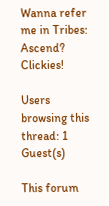Wanna refer me in Tribes: Ascend? Clickies!

Users browsing this thread: 1 Guest(s)

This forum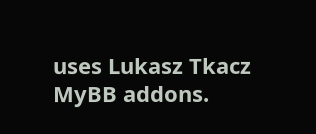uses Lukasz Tkacz MyBB addons.